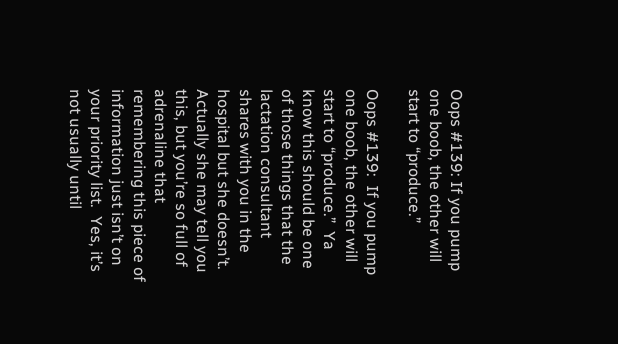Oops #139: If you pump one boob, the other will start to “produce.”

Oops #139:  If you pump one boob, the other will start to “produce.”  Ya know this should be one of those things that the lactation consultant shares with you in the hospital but she doesn’t.  Actually she may tell you this, but you’re so full of adrenaline that remembering this piece of information just isn’t on your priority list.  Yes, it’s not usually until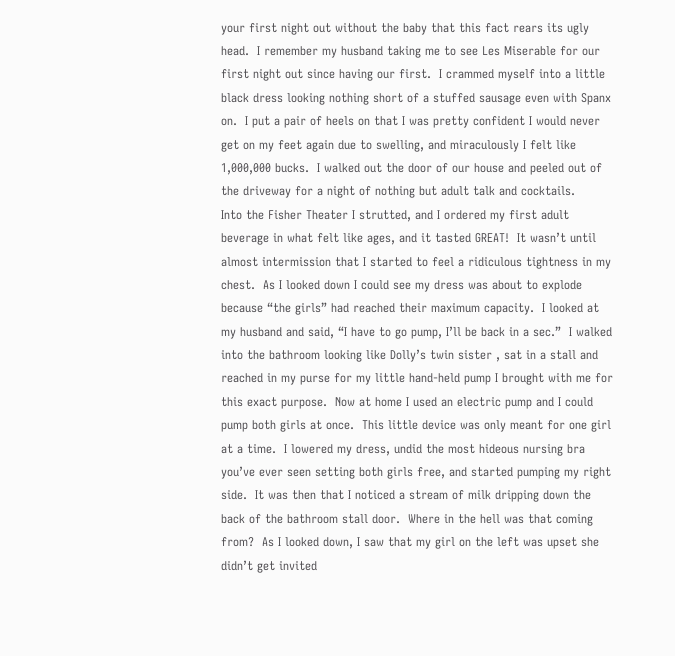your first night out without the baby that this fact rears its ugly head.  I remember my husband taking me to see Les Miserable for our first night out since having our first.  I crammed myself into a little black dress looking nothing short of a stuffed sausage even with Spanx on.  I put a pair of heels on that I was pretty confident I would never get on my feet again due to swelling, and miraculously I felt like 1,000,000 bucks.  I walked out the door of our house and peeled out of the driveway for a night of nothing but adult talk and cocktails.
Into the Fisher Theater I strutted, and I ordered my first adult beverage in what felt like ages, and it tasted GREAT!  It wasn’t until almost intermission that I started to feel a ridiculous tightness in my chest.  As I looked down I could see my dress was about to explode because “the girls” had reached their maximum capacity.  I looked at my husband and said, “I have to go pump, I’ll be back in a sec.”  I walked into the bathroom looking like Dolly’s twin sister , sat in a stall and reached in my purse for my little hand-held pump I brought with me for this exact purpose.  Now at home I used an electric pump and I could pump both girls at once.  This little device was only meant for one girl at a time.  I lowered my dress, undid the most hideous nursing bra you’ve ever seen setting both girls free, and started pumping my right side.  It was then that I noticed a stream of milk dripping down the back of the bathroom stall door.  Where in the hell was that coming from?  As I looked down, I saw that my girl on the left was upset she didn’t get invited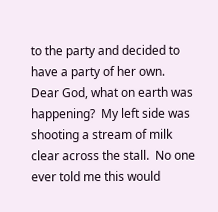to the party and decided to have a party of her own.  Dear God, what on earth was happening?  My left side was shooting a stream of milk clear across the stall.  No one ever told me this would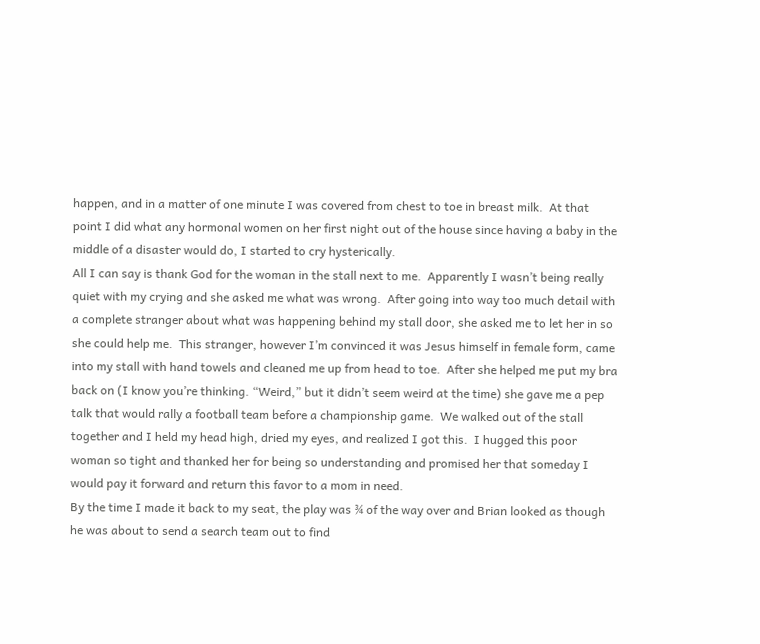happen, and in a matter of one minute I was covered from chest to toe in breast milk.  At that point I did what any hormonal women on her first night out of the house since having a baby in the middle of a disaster would do, I started to cry hysterically.
All I can say is thank God for the woman in the stall next to me.  Apparently I wasn’t being really quiet with my crying and she asked me what was wrong.  After going into way too much detail with a complete stranger about what was happening behind my stall door, she asked me to let her in so she could help me.  This stranger, however I’m convinced it was Jesus himself in female form, came into my stall with hand towels and cleaned me up from head to toe.  After she helped me put my bra back on (I know you’re thinking. “Weird,” but it didn’t seem weird at the time) she gave me a pep talk that would rally a football team before a championship game.  We walked out of the stall together and I held my head high, dried my eyes, and realized I got this.  I hugged this poor woman so tight and thanked her for being so understanding and promised her that someday I would pay it forward and return this favor to a mom in need.
By the time I made it back to my seat, the play was ¾ of the way over and Brian looked as though he was about to send a search team out to find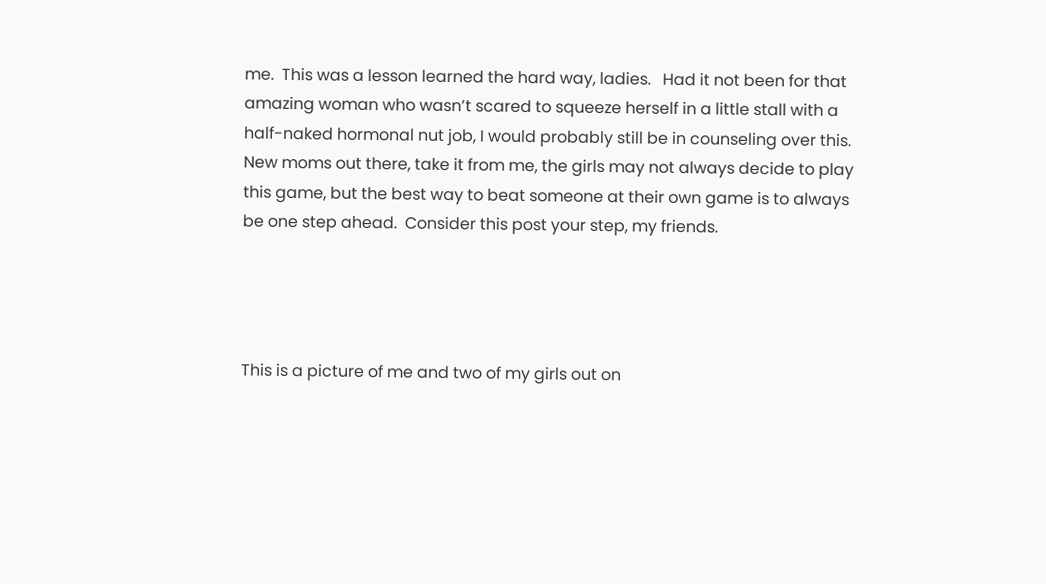me.  This was a lesson learned the hard way, ladies.   Had it not been for that amazing woman who wasn’t scared to squeeze herself in a little stall with a half-naked hormonal nut job, I would probably still be in counseling over this.
New moms out there, take it from me, the girls may not always decide to play this game, but the best way to beat someone at their own game is to always be one step ahead.  Consider this post your step, my friends.




This is a picture of me and two of my girls out on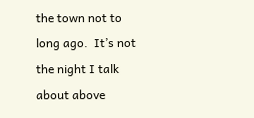the town not to long ago.  It’s not the night I talk about above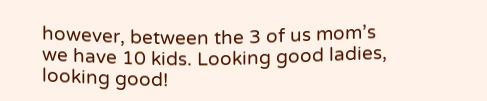however, between the 3 of us mom’s we have 10 kids. Looking good ladies, looking good!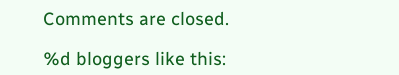Comments are closed.

%d bloggers like this: